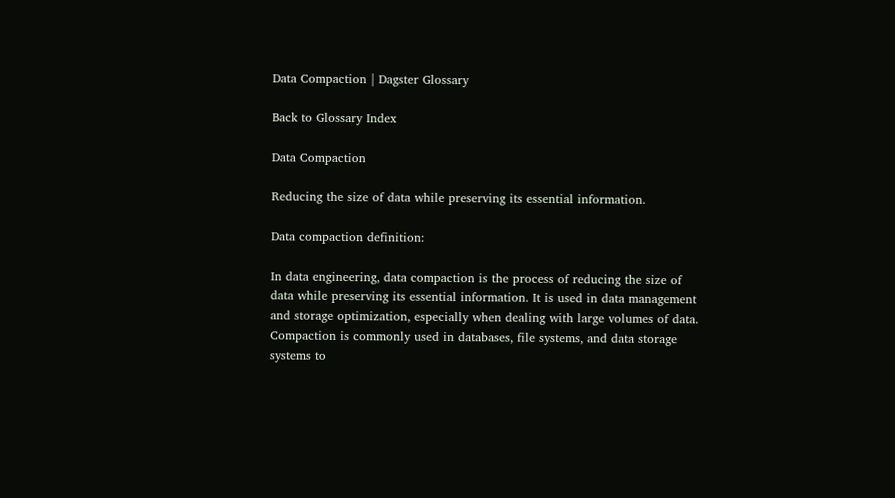Data Compaction | Dagster Glossary

Back to Glossary Index

Data Compaction

Reducing the size of data while preserving its essential information.

Data compaction definition:

In data engineering, data compaction is the process of reducing the size of data while preserving its essential information. It is used in data management and storage optimization, especially when dealing with large volumes of data. Compaction is commonly used in databases, file systems, and data storage systems to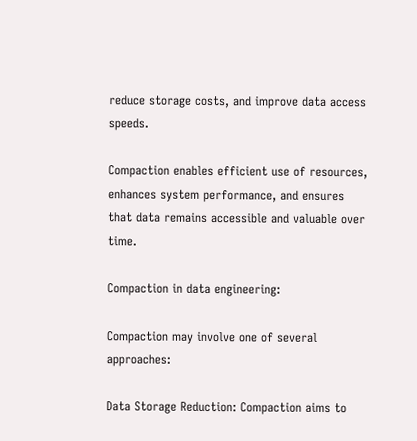reduce storage costs, and improve data access speeds.

Compaction enables efficient use of resources, enhances system performance, and ensures that data remains accessible and valuable over time.

Compaction in data engineering:

Compaction may involve one of several approaches:

Data Storage Reduction: Compaction aims to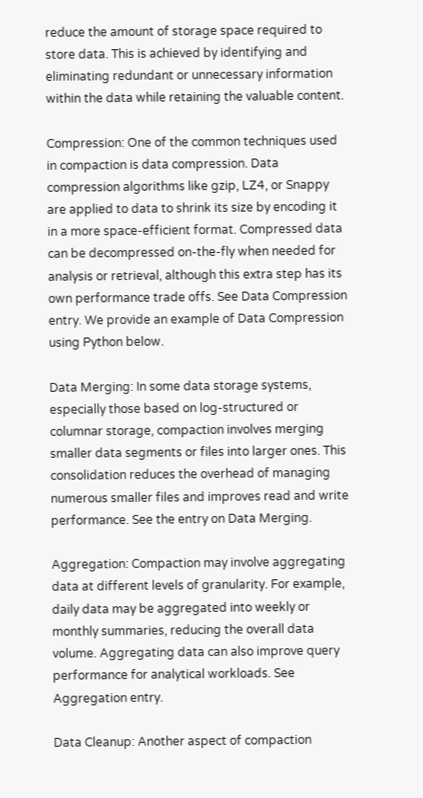reduce the amount of storage space required to store data. This is achieved by identifying and eliminating redundant or unnecessary information within the data while retaining the valuable content.

Compression: One of the common techniques used in compaction is data compression. Data compression algorithms like gzip, LZ4, or Snappy are applied to data to shrink its size by encoding it in a more space-efficient format. Compressed data can be decompressed on-the-fly when needed for analysis or retrieval, although this extra step has its own performance trade offs. See Data Compression entry. We provide an example of Data Compression using Python below.

Data Merging: In some data storage systems, especially those based on log-structured or columnar storage, compaction involves merging smaller data segments or files into larger ones. This consolidation reduces the overhead of managing numerous smaller files and improves read and write performance. See the entry on Data Merging.

Aggregation: Compaction may involve aggregating data at different levels of granularity. For example, daily data may be aggregated into weekly or monthly summaries, reducing the overall data volume. Aggregating data can also improve query performance for analytical workloads. See Aggregation entry.

Data Cleanup: Another aspect of compaction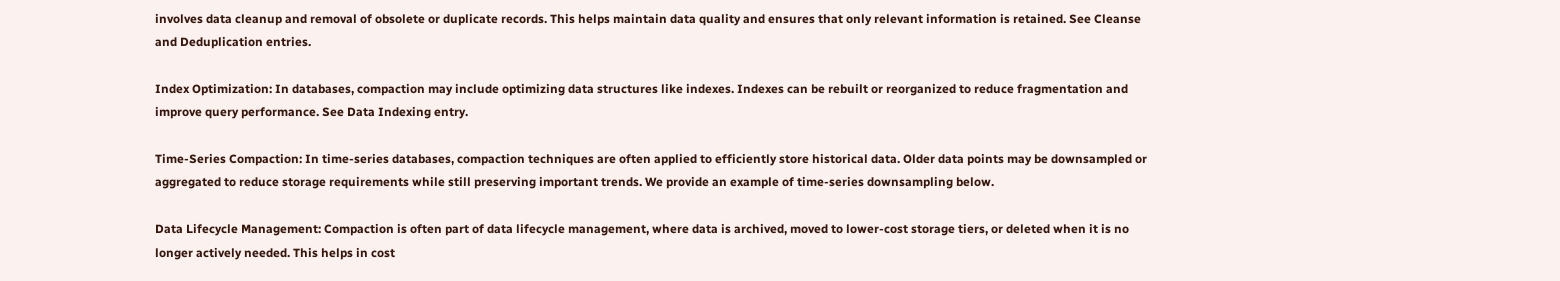involves data cleanup and removal of obsolete or duplicate records. This helps maintain data quality and ensures that only relevant information is retained. See Cleanse and Deduplication entries.

Index Optimization: In databases, compaction may include optimizing data structures like indexes. Indexes can be rebuilt or reorganized to reduce fragmentation and improve query performance. See Data Indexing entry.

Time-Series Compaction: In time-series databases, compaction techniques are often applied to efficiently store historical data. Older data points may be downsampled or aggregated to reduce storage requirements while still preserving important trends. We provide an example of time-series downsampling below.

Data Lifecycle Management: Compaction is often part of data lifecycle management, where data is archived, moved to lower-cost storage tiers, or deleted when it is no longer actively needed. This helps in cost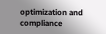optimization and compliance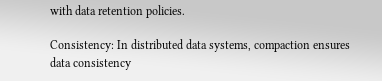with data retention policies.

Consistency: In distributed data systems, compaction ensures data consistency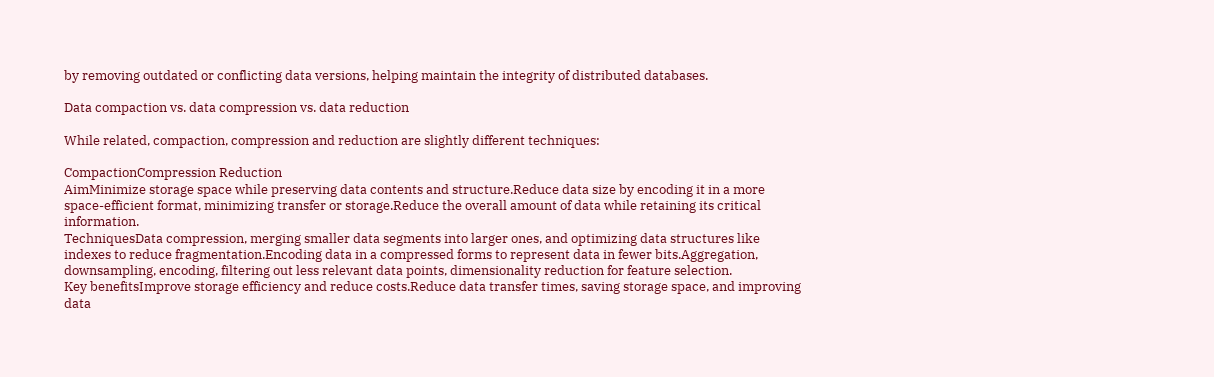by removing outdated or conflicting data versions, helping maintain the integrity of distributed databases.

Data compaction vs. data compression vs. data reduction

While related, compaction, compression and reduction are slightly different techniques:

CompactionCompression Reduction
AimMinimize storage space while preserving data contents and structure.Reduce data size by encoding it in a more space-efficient format, minimizing transfer or storage.Reduce the overall amount of data while retaining its critical information.
TechniquesData compression, merging smaller data segments into larger ones, and optimizing data structures like indexes to reduce fragmentation.Encoding data in a compressed forms to represent data in fewer bits.Aggregation, downsampling, encoding, filtering out less relevant data points, dimensionality reduction for feature selection.
Key benefitsImprove storage efficiency and reduce costs.Reduce data transfer times, saving storage space, and improving data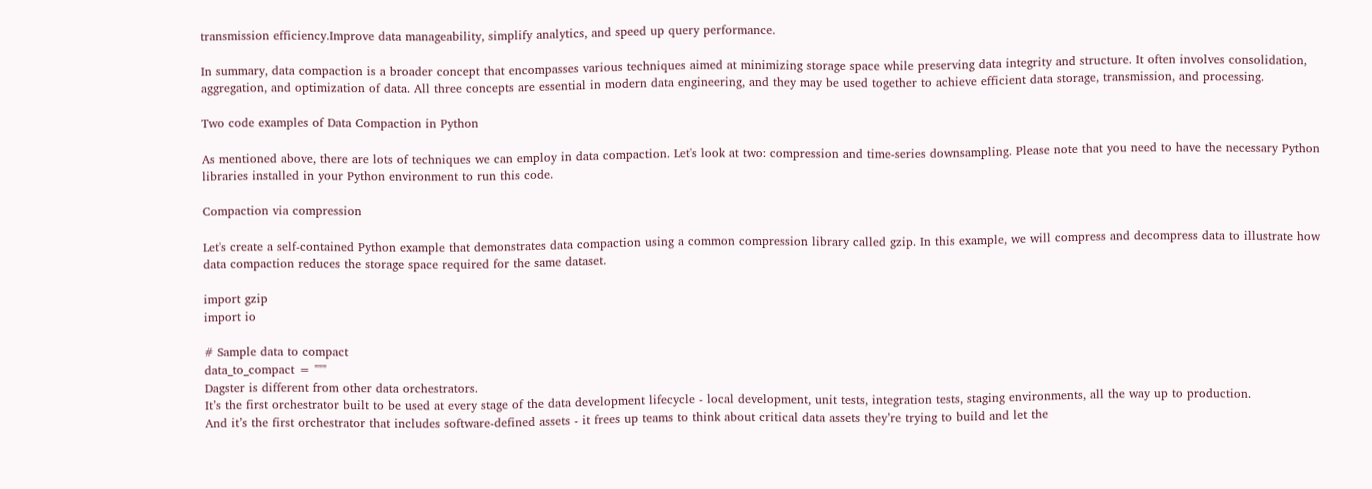transmission efficiency.Improve data manageability, simplify analytics, and speed up query performance.

In summary, data compaction is a broader concept that encompasses various techniques aimed at minimizing storage space while preserving data integrity and structure. It often involves consolidation, aggregation, and optimization of data. All three concepts are essential in modern data engineering, and they may be used together to achieve efficient data storage, transmission, and processing.

Two code examples of Data Compaction in Python

As mentioned above, there are lots of techniques we can employ in data compaction. Let's look at two: compression and time-series downsampling. Please note that you need to have the necessary Python libraries installed in your Python environment to run this code.

Compaction via compression

Let's create a self-contained Python example that demonstrates data compaction using a common compression library called gzip. In this example, we will compress and decompress data to illustrate how data compaction reduces the storage space required for the same dataset.

import gzip
import io

# Sample data to compact
data_to_compact = """
Dagster is different from other data orchestrators.
It’s the first orchestrator built to be used at every stage of the data development lifecycle - local development, unit tests, integration tests, staging environments, all the way up to production.
And it’s the first orchestrator that includes software-defined assets - it frees up teams to think about critical data assets they’re trying to build and let the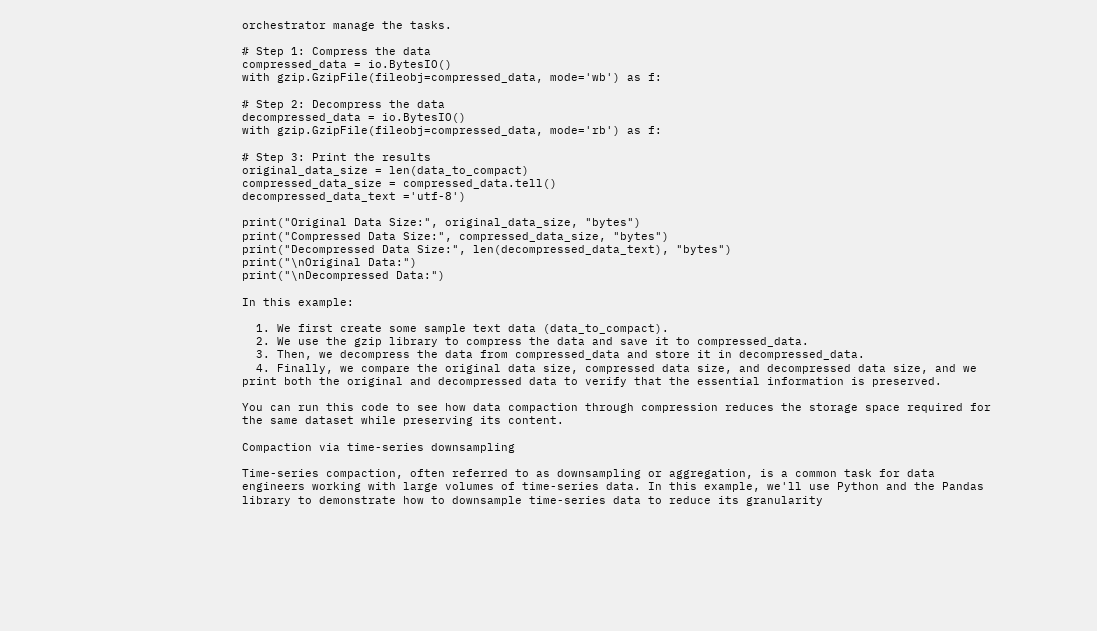orchestrator manage the tasks.

# Step 1: Compress the data
compressed_data = io.BytesIO()
with gzip.GzipFile(fileobj=compressed_data, mode='wb') as f:

# Step 2: Decompress the data
decompressed_data = io.BytesIO()
with gzip.GzipFile(fileobj=compressed_data, mode='rb') as f:

# Step 3: Print the results
original_data_size = len(data_to_compact)
compressed_data_size = compressed_data.tell()
decompressed_data_text ='utf-8')

print("Original Data Size:", original_data_size, "bytes")
print("Compressed Data Size:", compressed_data_size, "bytes")
print("Decompressed Data Size:", len(decompressed_data_text), "bytes")
print("\nOriginal Data:")
print("\nDecompressed Data:")

In this example:

  1. We first create some sample text data (data_to_compact).
  2. We use the gzip library to compress the data and save it to compressed_data.
  3. Then, we decompress the data from compressed_data and store it in decompressed_data.
  4. Finally, we compare the original data size, compressed data size, and decompressed data size, and we print both the original and decompressed data to verify that the essential information is preserved.

You can run this code to see how data compaction through compression reduces the storage space required for the same dataset while preserving its content.

Compaction via time-series downsampling

Time-series compaction, often referred to as downsampling or aggregation, is a common task for data engineers working with large volumes of time-series data. In this example, we'll use Python and the Pandas library to demonstrate how to downsample time-series data to reduce its granularity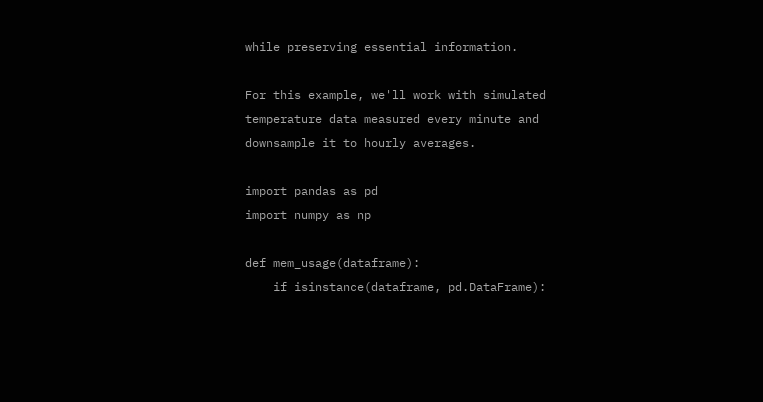while preserving essential information.

For this example, we'll work with simulated temperature data measured every minute and downsample it to hourly averages.

import pandas as pd
import numpy as np

def mem_usage(dataframe):
    if isinstance(dataframe, pd.DataFrame):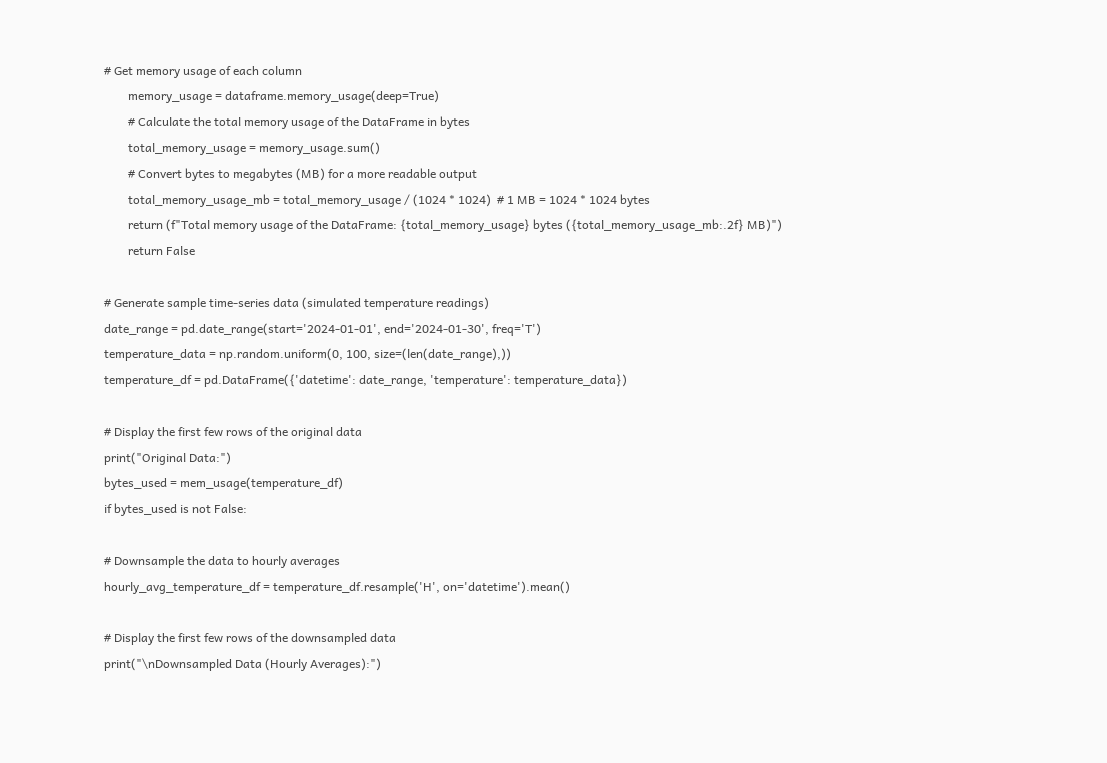# Get memory usage of each column
        memory_usage = dataframe.memory_usage(deep=True)
        # Calculate the total memory usage of the DataFrame in bytes
        total_memory_usage = memory_usage.sum()
        # Convert bytes to megabytes (MB) for a more readable output
        total_memory_usage_mb = total_memory_usage / (1024 * 1024)  # 1 MB = 1024 * 1024 bytes
        return (f"Total memory usage of the DataFrame: {total_memory_usage} bytes ({total_memory_usage_mb:.2f} MB)")
        return False

# Generate sample time-series data (simulated temperature readings)
date_range = pd.date_range(start='2024-01-01', end='2024-01-30', freq='T')
temperature_data = np.random.uniform(0, 100, size=(len(date_range),))
temperature_df = pd.DataFrame({'datetime': date_range, 'temperature': temperature_data})

# Display the first few rows of the original data
print("Original Data:")
bytes_used = mem_usage(temperature_df)
if bytes_used is not False:

# Downsample the data to hourly averages
hourly_avg_temperature_df = temperature_df.resample('H', on='datetime').mean()

# Display the first few rows of the downsampled data
print("\nDownsampled Data (Hourly Averages):")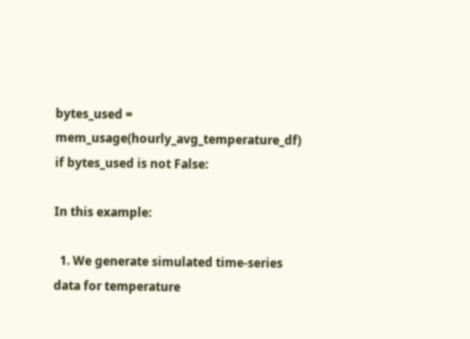bytes_used = mem_usage(hourly_avg_temperature_df)
if bytes_used is not False:

In this example:

  1. We generate simulated time-series data for temperature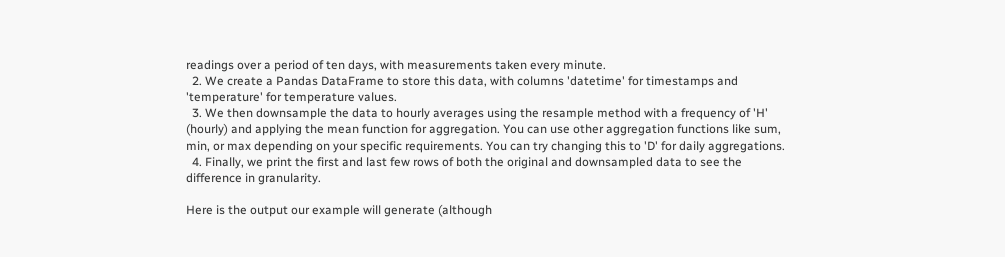readings over a period of ten days, with measurements taken every minute.
  2. We create a Pandas DataFrame to store this data, with columns 'datetime' for timestamps and 'temperature' for temperature values.
  3. We then downsample the data to hourly averages using the resample method with a frequency of 'H' (hourly) and applying the mean function for aggregation. You can use other aggregation functions like sum, min, or max depending on your specific requirements. You can try changing this to 'D' for daily aggregations.
  4. Finally, we print the first and last few rows of both the original and downsampled data to see the difference in granularity.

Here is the output our example will generate (although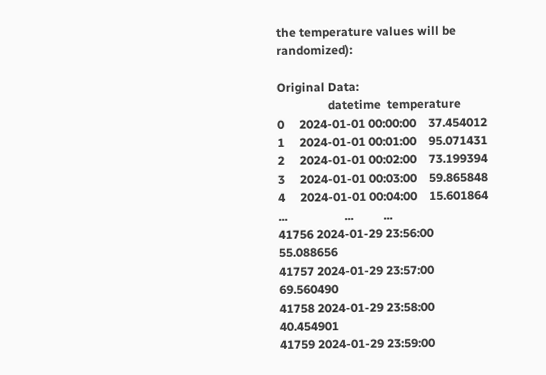the temperature values will be randomized):

Original Data:
                 datetime  temperature
0     2024-01-01 00:00:00    37.454012
1     2024-01-01 00:01:00    95.071431
2     2024-01-01 00:02:00    73.199394
3     2024-01-01 00:03:00    59.865848
4     2024-01-01 00:04:00    15.601864
...                   ...          ...
41756 2024-01-29 23:56:00    55.088656
41757 2024-01-29 23:57:00    69.560490
41758 2024-01-29 23:58:00    40.454901
41759 2024-01-29 23:59:00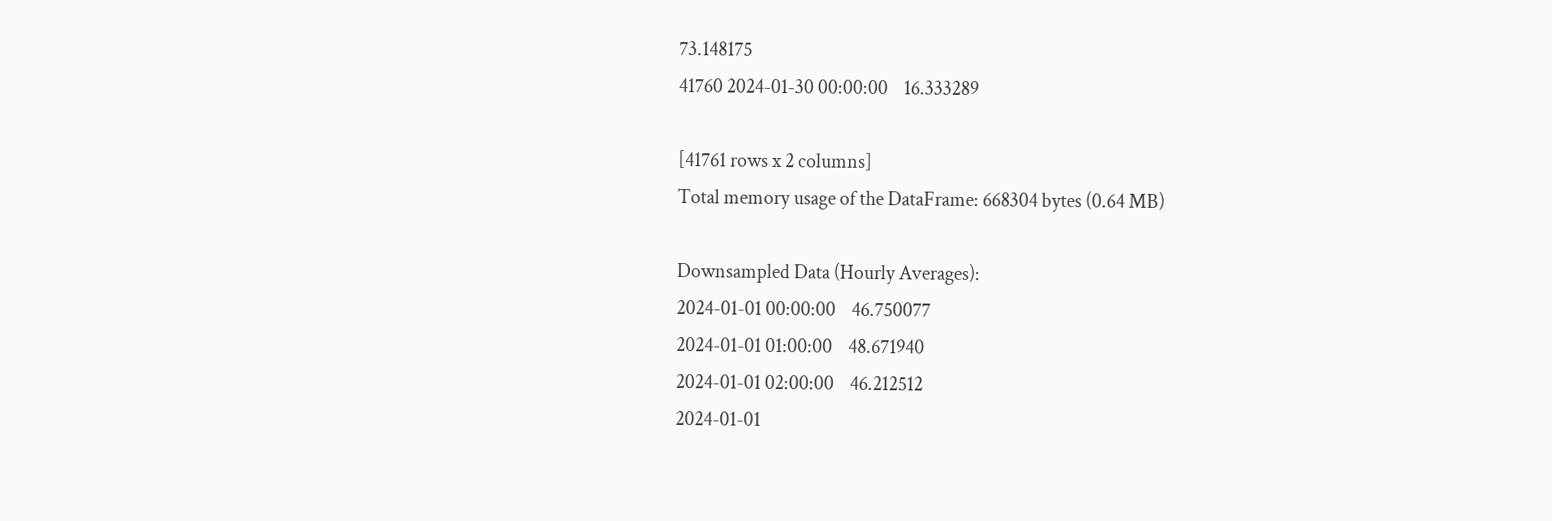73.148175
41760 2024-01-30 00:00:00    16.333289

[41761 rows x 2 columns]
Total memory usage of the DataFrame: 668304 bytes (0.64 MB)

Downsampled Data (Hourly Averages):
2024-01-01 00:00:00    46.750077
2024-01-01 01:00:00    48.671940
2024-01-01 02:00:00    46.212512
2024-01-01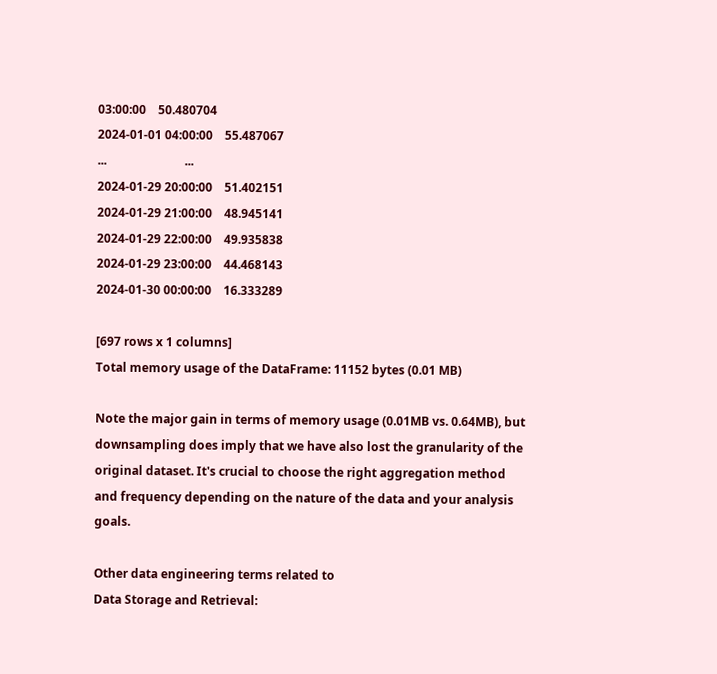03:00:00    50.480704
2024-01-01 04:00:00    55.487067
...                          ...
2024-01-29 20:00:00    51.402151
2024-01-29 21:00:00    48.945141
2024-01-29 22:00:00    49.935838
2024-01-29 23:00:00    44.468143
2024-01-30 00:00:00    16.333289

[697 rows x 1 columns]
Total memory usage of the DataFrame: 11152 bytes (0.01 MB)

Note the major gain in terms of memory usage (0.01MB vs. 0.64MB), but downsampling does imply that we have also lost the granularity of the original dataset. It's crucial to choose the right aggregation method and frequency depending on the nature of the data and your analysis goals.

Other data engineering terms related to
Data Storage and Retrieval: